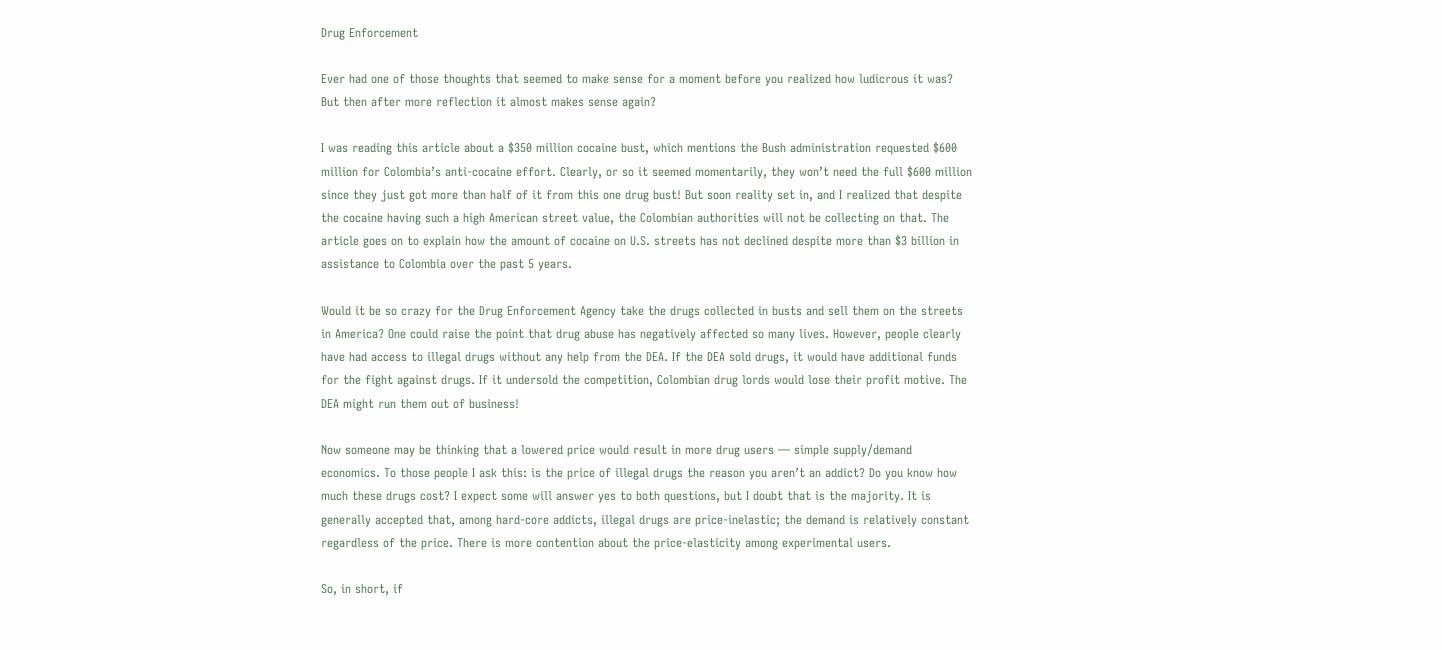Drug Enforcement

Ever had one of those thoughts that seemed to make sense for a moment before you realized how ludicrous it was? But then after more reflection it almost makes sense again?

I was reading this article about a $350 million cocaine bust, which mentions the Bush administration requested $600 million for Colombia’s anti-cocaine effort. Clearly, or so it seemed momentarily, they won’t need the full $600 million since they just got more than half of it from this one drug bust! But soon reality set in, and I realized that despite the cocaine having such a high American street value, the Colombian authorities will not be collecting on that. The article goes on to explain how the amount of cocaine on U.S. streets has not declined despite more than $3 billion in assistance to Colombia over the past 5 years.

Would it be so crazy for the Drug Enforcement Agency take the drugs collected in busts and sell them on the streets in America? One could raise the point that drug abuse has negatively affected so many lives. However, people clearly have had access to illegal drugs without any help from the DEA. If the DEA sold drugs, it would have additional funds for the fight against drugs. If it undersold the competition, Colombian drug lords would lose their profit motive. The DEA might run them out of business!

Now someone may be thinking that a lowered price would result in more drug users — simple supply/demand economics. To those people I ask this: is the price of illegal drugs the reason you aren’t an addict? Do you know how much these drugs cost? I expect some will answer yes to both questions, but I doubt that is the majority. It is generally accepted that, among hard-core addicts, illegal drugs are price-inelastic; the demand is relatively constant regardless of the price. There is more contention about the price-elasticity among experimental users.

So, in short, if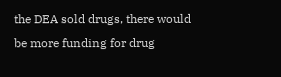the DEA sold drugs, there would be more funding for drug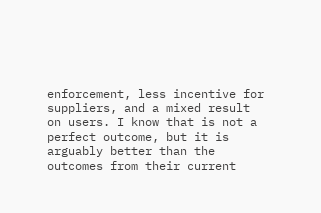enforcement, less incentive for suppliers, and a mixed result on users. I know that is not a perfect outcome, but it is arguably better than the outcomes from their current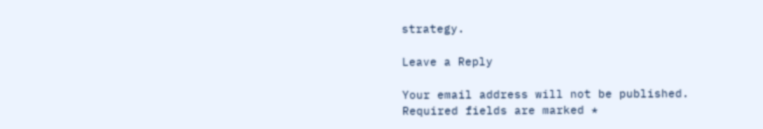strategy.

Leave a Reply

Your email address will not be published. Required fields are marked *